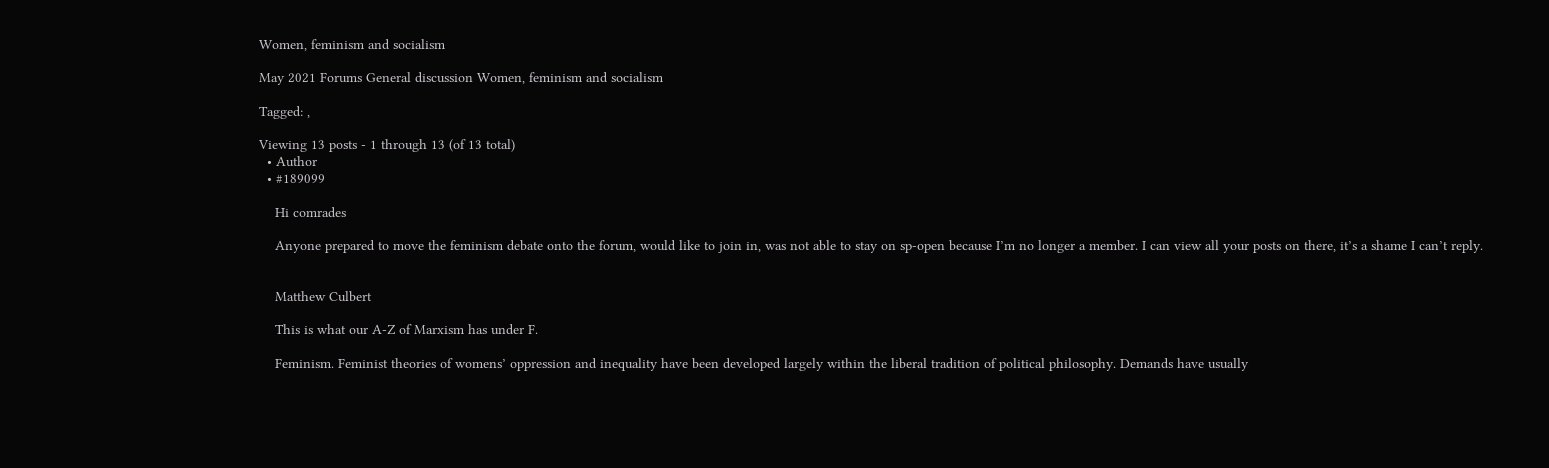Women, feminism and socialism

May 2021 Forums General discussion Women, feminism and socialism

Tagged: ,

Viewing 13 posts - 1 through 13 (of 13 total)
  • Author
  • #189099

    Hi comrades

    Anyone prepared to move the feminism debate onto the forum, would like to join in, was not able to stay on sp-open because I’m no longer a member. I can view all your posts on there, it’s a shame I can’t reply.


    Matthew Culbert

    This is what our A-Z of Marxism has under F.

    Feminism. Feminist theories of womens’ oppression and inequality have been developed largely within the liberal tradition of political philosophy. Demands have usually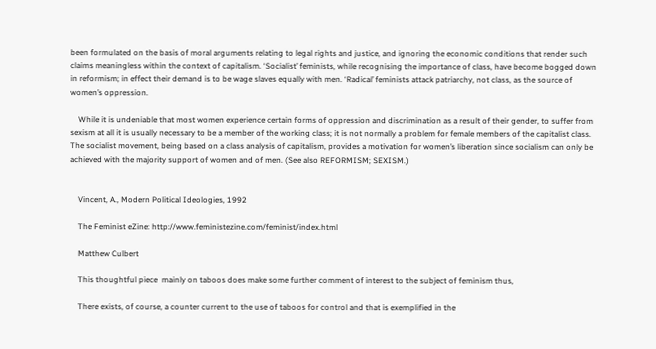been formulated on the basis of moral arguments relating to legal rights and justice, and ignoring the economic conditions that render such claims meaningless within the context of capitalism. ‘Socialist’ feminists, while recognising the importance of class, have become bogged down in reformism; in effect their demand is to be wage slaves equally with men. ‘Radical’ feminists attack patriarchy, not class, as the source of women’s oppression.

    While it is undeniable that most women experience certain forms of oppression and discrimination as a result of their gender, to suffer from sexism at all it is usually necessary to be a member of the working class; it is not normally a problem for female members of the capitalist class. The socialist movement, being based on a class analysis of capitalism, provides a motivation for women’s liberation since socialism can only be achieved with the majority support of women and of men. (See also REFORMISM; SEXISM.)


    Vincent, A., Modern Political Ideologies, 1992

    The Feminist eZine: http://www.feministezine.com/feminist/index.html

    Matthew Culbert

    This thoughtful piece  mainly on taboos does make some further comment of interest to the subject of feminism thus,

    There exists, of course, a counter current to the use of taboos for control and that is exemplified in the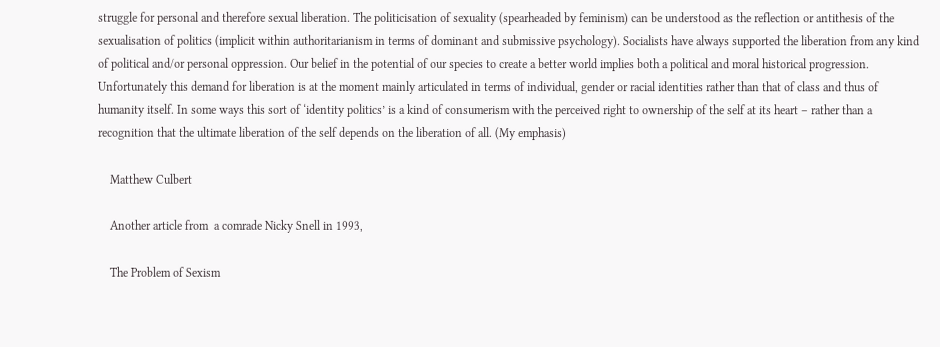struggle for personal and therefore sexual liberation. The politicisation of sexuality (spearheaded by feminism) can be understood as the reflection or antithesis of the sexualisation of politics (implicit within authoritarianism in terms of dominant and submissive psychology). Socialists have always supported the liberation from any kind of political and/or personal oppression. Our belief in the potential of our species to create a better world implies both a political and moral historical progression. Unfortunately this demand for liberation is at the moment mainly articulated in terms of individual, gender or racial identities rather than that of class and thus of humanity itself. In some ways this sort of ‘identity politics’ is a kind of consumerism with the perceived right to ownership of the self at its heart – rather than a recognition that the ultimate liberation of the self depends on the liberation of all. (My emphasis)

    Matthew Culbert

    Another article from  a comrade Nicky Snell in 1993,

    The Problem of Sexism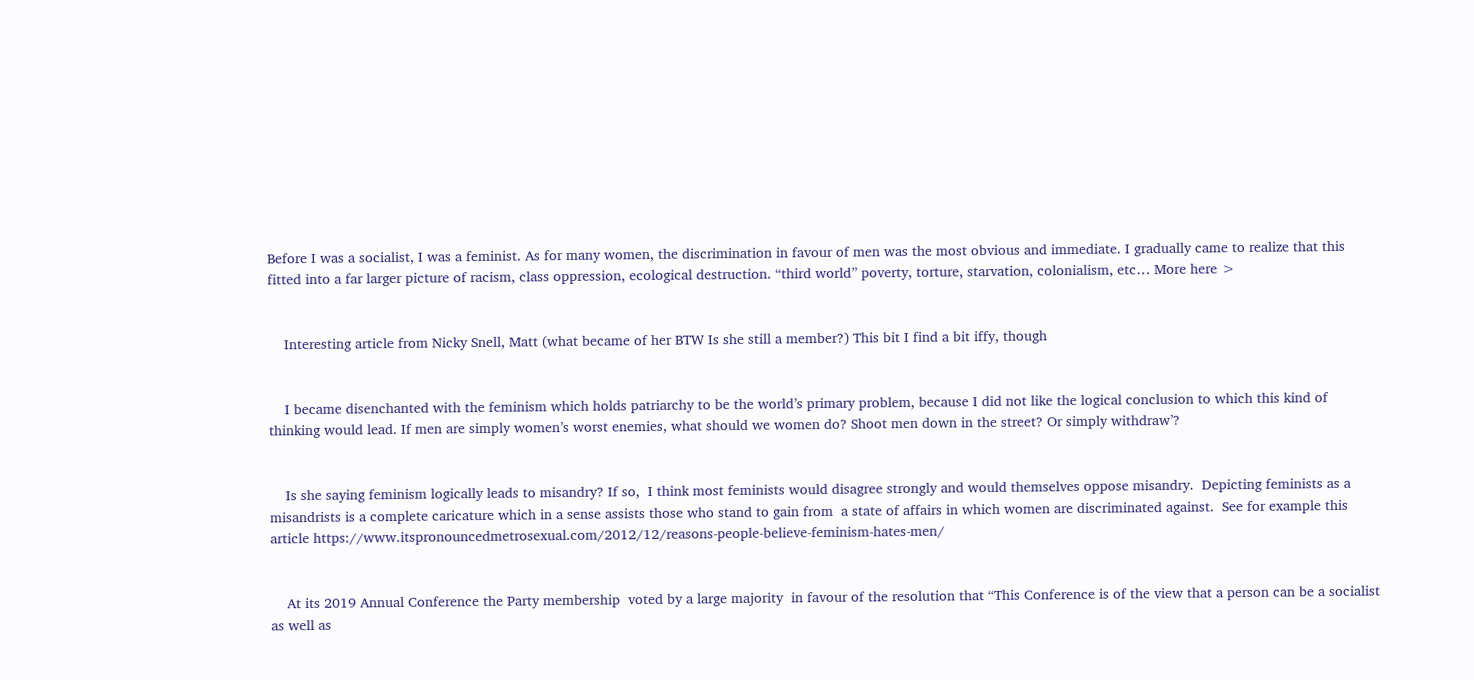Before I was a socialist, I was a feminist. As for many women, the discrimination in favour of men was the most obvious and immediate. I gradually came to realize that this fitted into a far larger picture of racism, class oppression, ecological destruction. “third world” poverty, torture, starvation, colonialism, etc… More here >


    Interesting article from Nicky Snell, Matt (what became of her BTW Is she still a member?) This bit I find a bit iffy, though


    I became disenchanted with the feminism which holds patriarchy to be the world’s primary problem, because I did not like the logical conclusion to which this kind of thinking would lead. If men are simply women’s worst enemies, what should we women do? Shoot men down in the street? Or simply withdraw’?


    Is she saying feminism logically leads to misandry? If so,  I think most feminists would disagree strongly and would themselves oppose misandry.  Depicting feminists as a misandrists is a complete caricature which in a sense assists those who stand to gain from  a state of affairs in which women are discriminated against.  See for example this article https://www.itspronouncedmetrosexual.com/2012/12/reasons-people-believe-feminism-hates-men/


    At its 2019 Annual Conference the Party membership  voted by a large majority  in favour of the resolution that “This Conference is of the view that a person can be a socialist as well as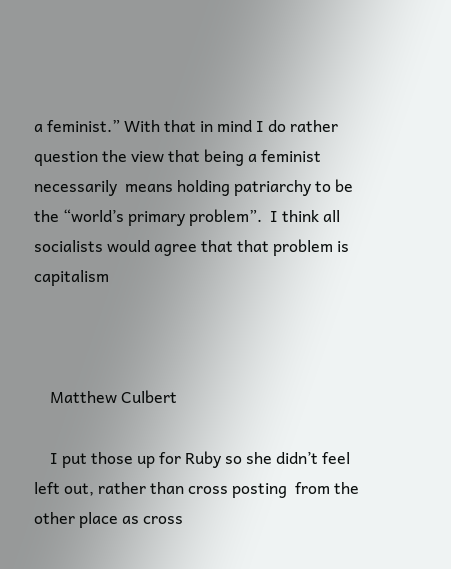a feminist.” With that in mind I do rather question the view that being a feminist necessarily  means holding patriarchy to be the “world’s primary problem”.  I think all socialists would agree that that problem is capitalism



    Matthew Culbert

    I put those up for Ruby so she didn’t feel left out, rather than cross posting  from the other place as cross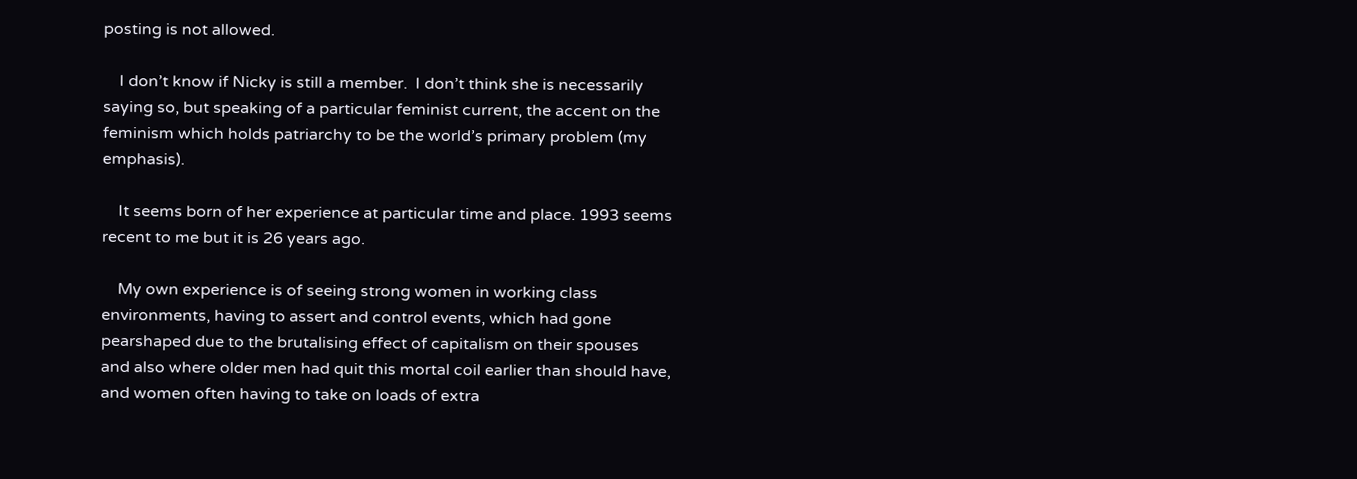posting is not allowed.

    I don’t know if Nicky is still a member.  I don’t think she is necessarily saying so, but speaking of a particular feminist current, the accent on the feminism which holds patriarchy to be the world’s primary problem (my emphasis).

    It seems born of her experience at particular time and place. 1993 seems recent to me but it is 26 years ago.

    My own experience is of seeing strong women in working class environments, having to assert and control events, which had gone pearshaped due to the brutalising effect of capitalism on their spouses and also where older men had quit this mortal coil earlier than should have, and women often having to take on loads of extra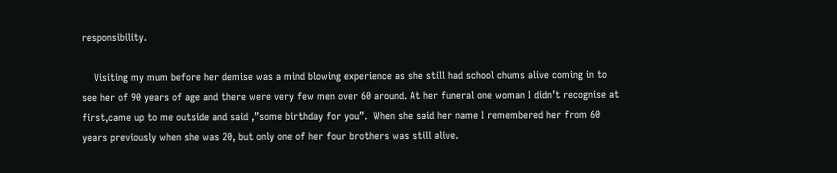responsibility.

    Visiting my mum before her demise was a mind blowing experience as she still had school chums alive coming in to see her of 90 years of age and there were very few men over 60 around. At her funeral one woman I didn’t recognise at first,came up to me outside and said ,”some birthday for you”.  When she said her name I remembered her from 60 years previously when she was 20, but only one of her four brothers was still alive.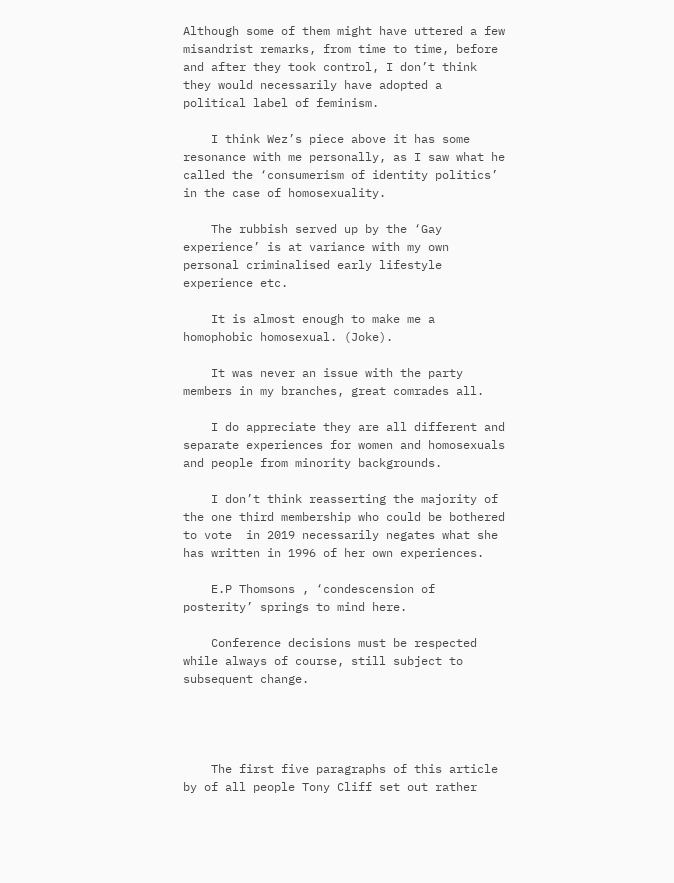Although some of them might have uttered a few misandrist remarks, from time to time, before and after they took control, I don’t think they would necessarily have adopted a political label of feminism.

    I think Wez’s piece above it has some resonance with me personally, as I saw what he called the ‘consumerism of identity politics’ in the case of homosexuality.

    The rubbish served up by the ‘Gay experience’ is at variance with my own personal criminalised early lifestyle experience etc.

    It is almost enough to make me a homophobic homosexual. (Joke).

    It was never an issue with the party members in my branches, great comrades all.

    I do appreciate they are all different and separate experiences for women and homosexuals and people from minority backgrounds.

    I don’t think reasserting the majority of the one third membership who could be bothered to vote  in 2019 necessarily negates what she has written in 1996 of her own experiences.

    E.P Thomsons , ‘condescension of posterity’ springs to mind here.

    Conference decisions must be respected while always of course, still subject to subsequent change.




    The first five paragraphs of this article by of all people Tony Cliff set out rather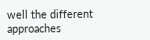well the different approaches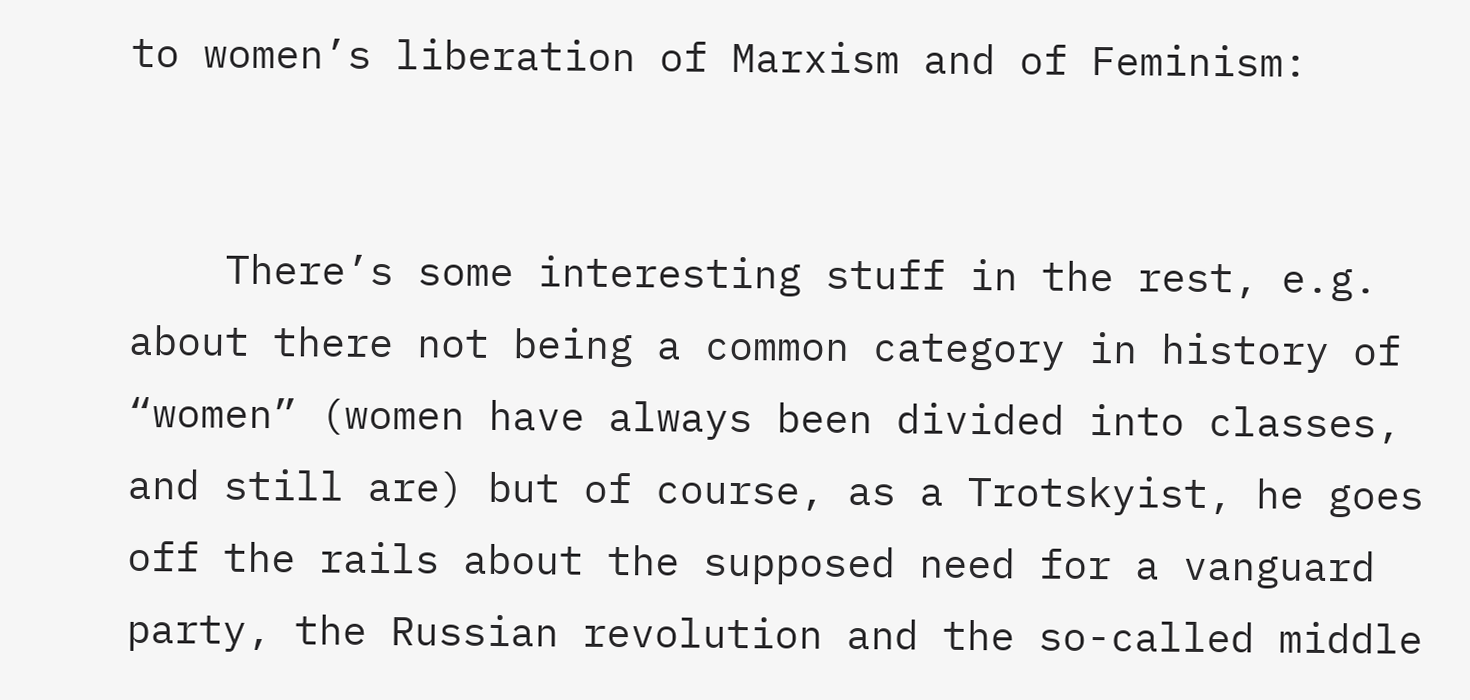to women’s liberation of Marxism and of Feminism:


    There’s some interesting stuff in the rest, e.g. about there not being a common category in history of “women” (women have always been divided into classes, and still are) but of course, as a Trotskyist, he goes off the rails about the supposed need for a vanguard party, the Russian revolution and the so-called middle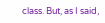class. But, as I said,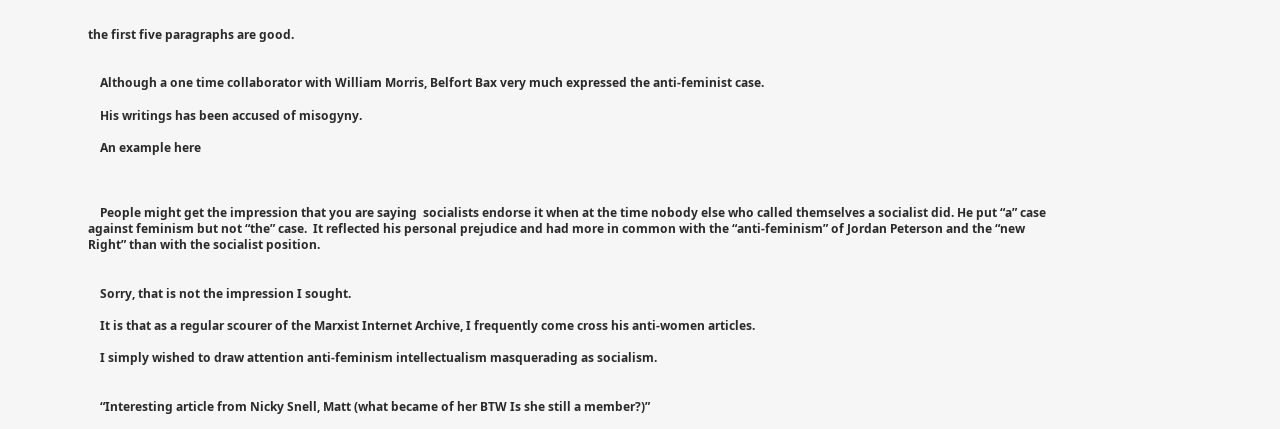the first five paragraphs are good.


    Although a one time collaborator with William Morris, Belfort Bax very much expressed the anti-feminist case.

    His writings has been accused of misogyny.

    An example here



    People might get the impression that you are saying  socialists endorse it when at the time nobody else who called themselves a socialist did. He put “a” case against feminism but not “the” case.  It reflected his personal prejudice and had more in common with the “anti-feminism” of Jordan Peterson and the “new Right” than with the socialist position.


    Sorry, that is not the impression I sought.

    It is that as a regular scourer of the Marxist Internet Archive, I frequently come cross his anti-women articles.

    I simply wished to draw attention anti-feminism intellectualism masquerading as socialism.


    “Interesting article from Nicky Snell, Matt (what became of her BTW Is she still a member?)”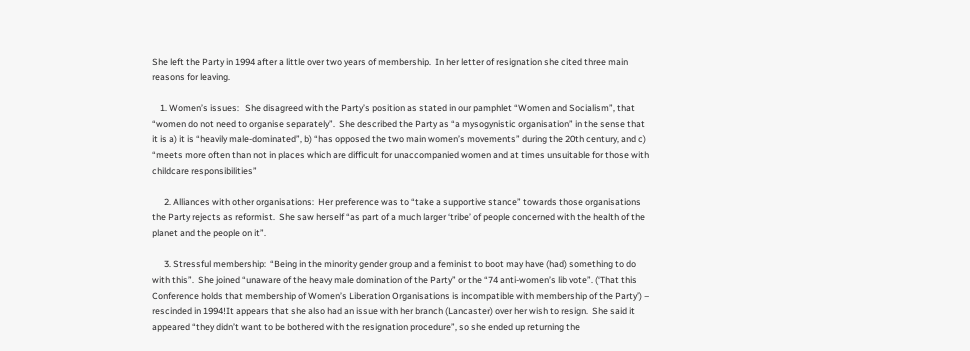She left the Party in 1994 after a little over two years of membership.  In her letter of resignation she cited three main reasons for leaving.

    1. Women’s issues:   She disagreed with the Party’s position as stated in our pamphlet “Women and Socialism”, that “women do not need to organise separately”.  She described the Party as “a mysogynistic organisation” in the sense that it is a) it is “heavily male-dominated”, b) “has opposed the two main women’s movements” during the 20th century, and c) “meets more often than not in places which are difficult for unaccompanied women and at times unsuitable for those with childcare responsibilities”

      2. Alliances with other organisations:  Her preference was to “take a supportive stance” towards those organisations the Party rejects as reformist.  She saw herself “as part of a much larger ‘tribe’ of people concerned with the health of the planet and the people on it”.

      3. Stressful membership:  “Being in the minority gender group and a feminist to boot may have (had) something to do with this”.  She joined “unaware of the heavy male domination of the Party” or the “74 anti-women’s lib vote”. (‘That this Conference holds that membership of Women’s Liberation Organisations is incompatible with membership of the Party’) – rescinded in 1994!It appears that she also had an issue with her branch (Lancaster) over her wish to resign.  She said it appeared “they didn’t want to be bothered with the resignation procedure”, so she ended up returning the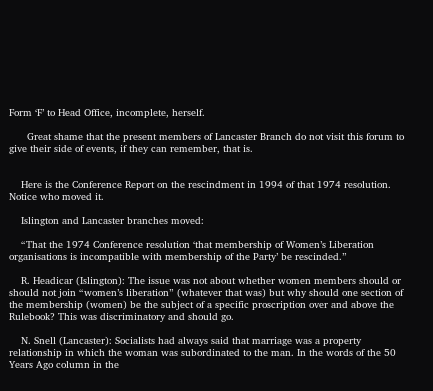Form ‘F’ to Head Office, incomplete, herself.

      Great shame that the present members of Lancaster Branch do not visit this forum to give their side of events, if they can remember, that is.


    Here is the Conference Report on the rescindment in 1994 of that 1974 resolution. Notice who moved it.

    Islington and Lancaster branches moved:

    “That the 1974 Conference resolution ‘that membership of Women’s Liberation organisations is incompatible with membership of the Party’ be rescinded.”

    R. Headicar (Islington): The issue was not about whether women members should or should not join “women’s liberation” (whatever that was) but why should one section of the membership (women) be the subject of a specific proscription over and above the Rulebook? This was discriminatory and should go.

    N. Snell (Lancaster): Socialists had always said that marriage was a property relationship in which the woman was subordinated to the man. In the words of the 50 Years Ago column in the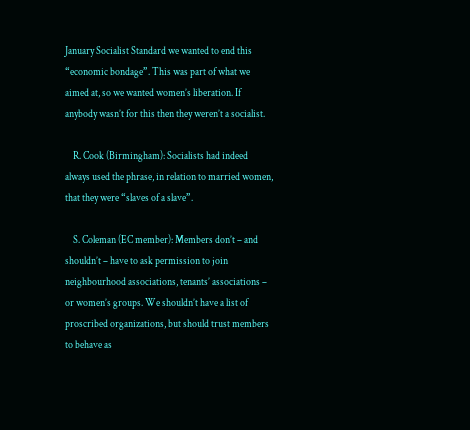January Socialist Standard we wanted to end this “economic bondage”. This was part of what we aimed at, so we wanted women’s liberation. If anybody wasn’t for this then they weren’t a socialist.

    R. Cook (Birmingham): Socialists had indeed always used the phrase, in relation to married women, that they were “slaves of a slave”.

    S. Coleman (EC member): Members don’t – and shouldn’t – have to ask permission to join neighbourhood associations, tenants’ associations – or women’s groups. We shouldn’t have a list of proscribed organizations, but should trust members to behave as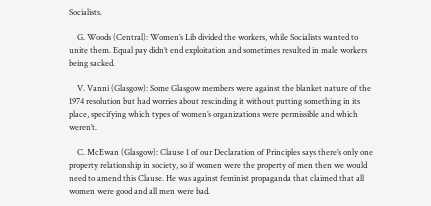Socialists.

    G. Woods (Central): Women’s Lib divided the workers, while Socialists wanted to unite them. Equal pay didn’t end exploitation and sometimes resulted in male workers being sacked.

    V. Vanni (Glasgow): Some Glasgow members were against the blanket nature of the 1974 resolution but had worries about rescinding it without putting something in its place, specifying which types of women’s organizations were permissible and which weren’t.

    C. McEwan (Glasgow): Clause 1 of our Declaration of Principles says there’s only one property relationship in society, so if women were the property of men then we would need to amend this Clause. He was against feminist propaganda that claimed that all women were good and all men were bad.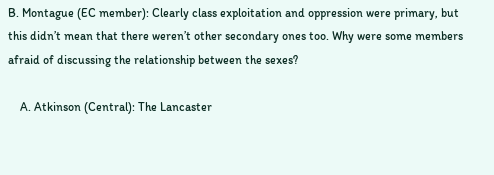B. Montague (EC member): Clearly class exploitation and oppression were primary, but this didn’t mean that there weren’t other secondary ones too. Why were some members afraid of discussing the relationship between the sexes?

    A. Atkinson (Central): The Lancaster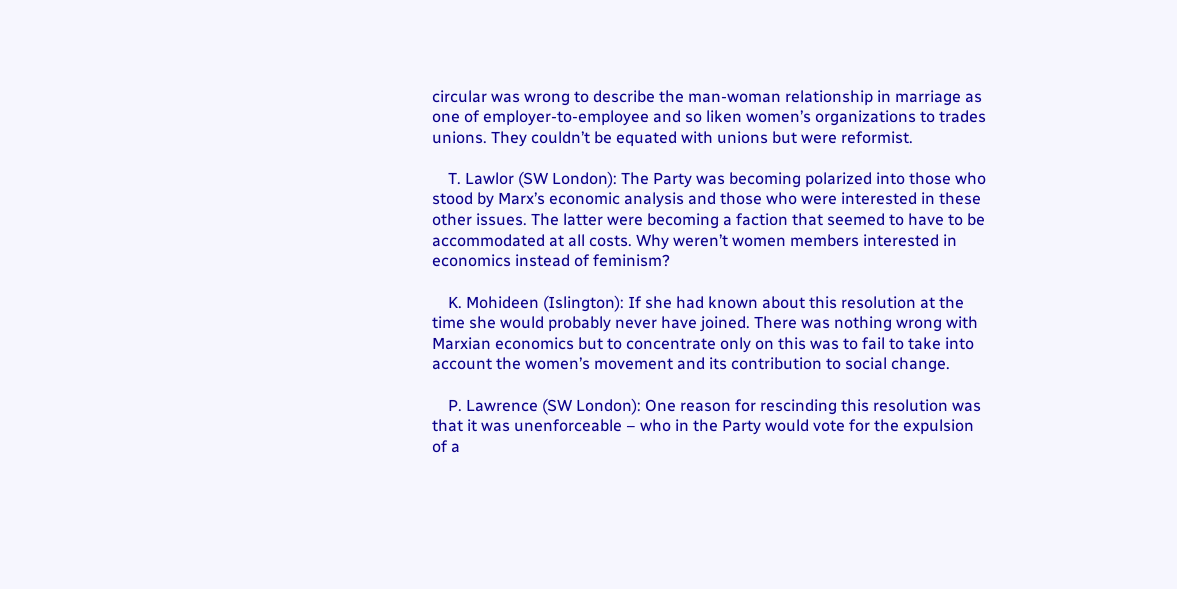circular was wrong to describe the man-woman relationship in marriage as one of employer-to-employee and so liken women’s organizations to trades unions. They couldn’t be equated with unions but were reformist.

    T. Lawlor (SW London): The Party was becoming polarized into those who stood by Marx’s economic analysis and those who were interested in these other issues. The latter were becoming a faction that seemed to have to be accommodated at all costs. Why weren’t women members interested in economics instead of feminism?

    K. Mohideen (Islington): If she had known about this resolution at the time she would probably never have joined. There was nothing wrong with Marxian economics but to concentrate only on this was to fail to take into account the women’s movement and its contribution to social change.

    P. Lawrence (SW London): One reason for rescinding this resolution was that it was unenforceable – who in the Party would vote for the expulsion of a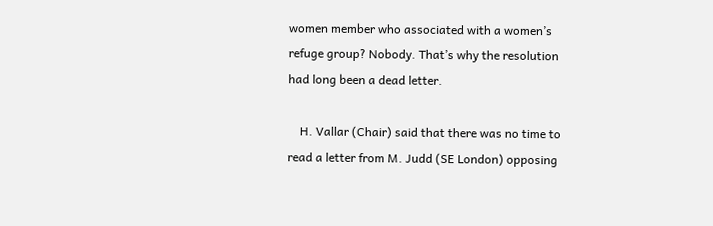women member who associated with a women’s refuge group? Nobody. That’s why the resolution had long been a dead letter.

    H. Vallar (Chair) said that there was no time to read a letter from M. Judd (SE London) opposing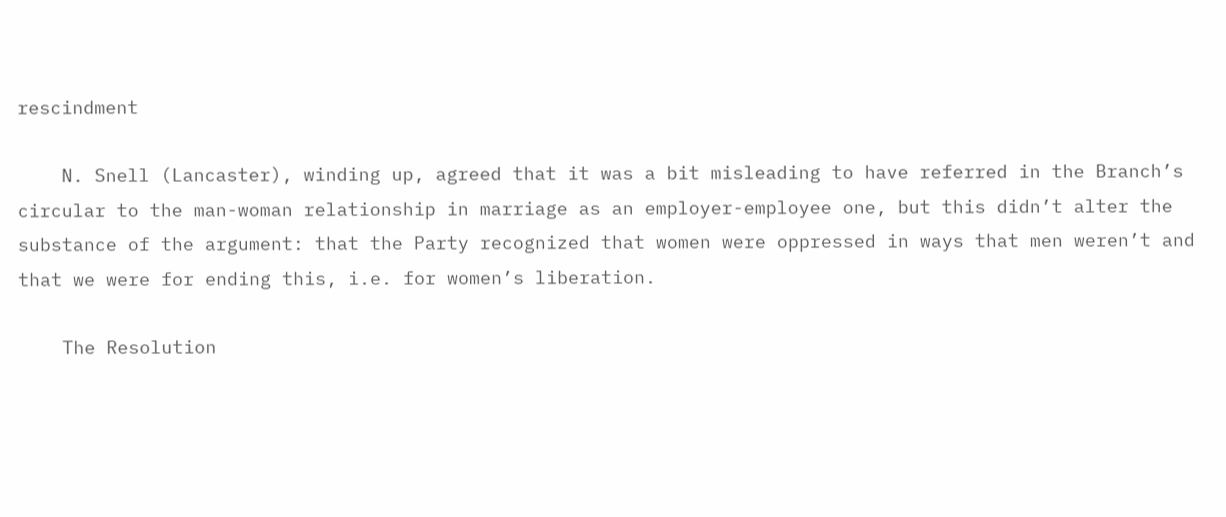rescindment

    N. Snell (Lancaster), winding up, agreed that it was a bit misleading to have referred in the Branch’s circular to the man-woman relationship in marriage as an employer-employee one, but this didn’t alter the substance of the argument: that the Party recognized that women were oppressed in ways that men weren’t and that we were for ending this, i.e. for women’s liberation.

    The Resolution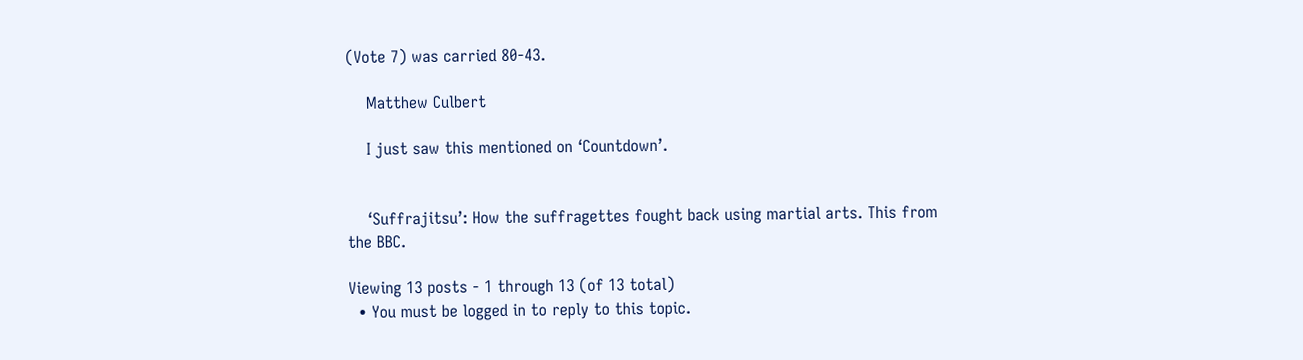(Vote 7) was carried 80-43.

    Matthew Culbert

    I just saw this mentioned on ‘Countdown’.


    ‘Suffrajitsu’: How the suffragettes fought back using martial arts. This from the BBC.

Viewing 13 posts - 1 through 13 (of 13 total)
  • You must be logged in to reply to this topic.